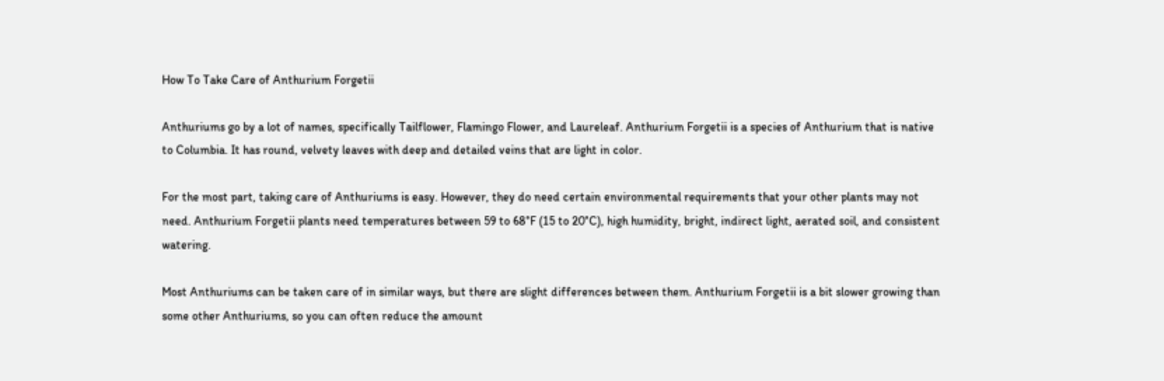How To Take Care of Anthurium Forgetii

Anthuriums go by a lot of names, specifically Tailflower, Flamingo Flower, and Laureleaf. Anthurium Forgetii is a species of Anthurium that is native to Columbia. It has round, velvety leaves with deep and detailed veins that are light in color.

For the most part, taking care of Anthuriums is easy. However, they do need certain environmental requirements that your other plants may not need. Anthurium Forgetii plants need temperatures between 59 to 68°F (15 to 20°C), high humidity, bright, indirect light, aerated soil, and consistent watering.

Most Anthuriums can be taken care of in similar ways, but there are slight differences between them. Anthurium Forgetii is a bit slower growing than some other Anthuriums, so you can often reduce the amount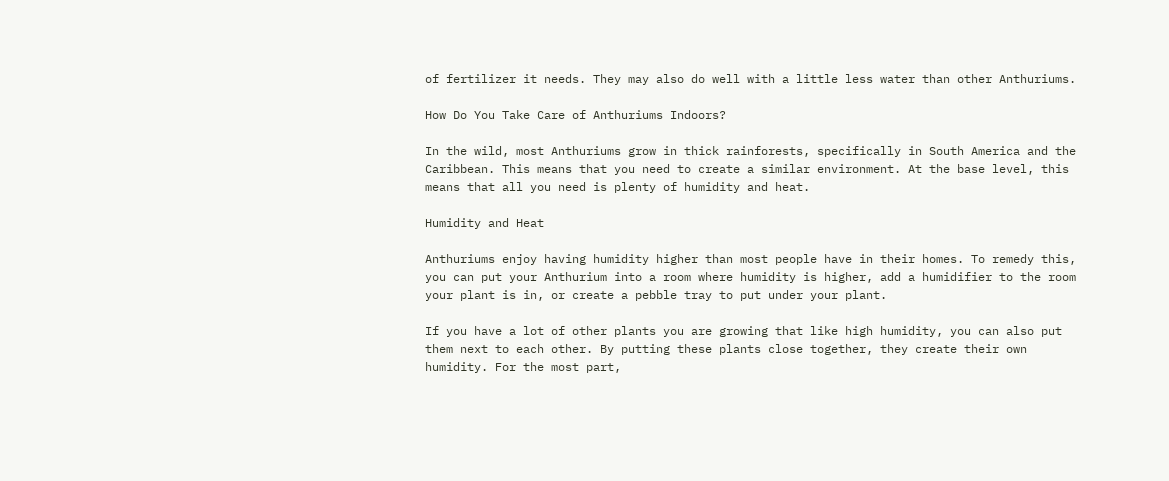of fertilizer it needs. They may also do well with a little less water than other Anthuriums.

How Do You Take Care of Anthuriums Indoors?

In the wild, most Anthuriums grow in thick rainforests, specifically in South America and the Caribbean. This means that you need to create a similar environment. At the base level, this means that all you need is plenty of humidity and heat.

Humidity and Heat

Anthuriums enjoy having humidity higher than most people have in their homes. To remedy this, you can put your Anthurium into a room where humidity is higher, add a humidifier to the room your plant is in, or create a pebble tray to put under your plant.

If you have a lot of other plants you are growing that like high humidity, you can also put them next to each other. By putting these plants close together, they create their own humidity. For the most part,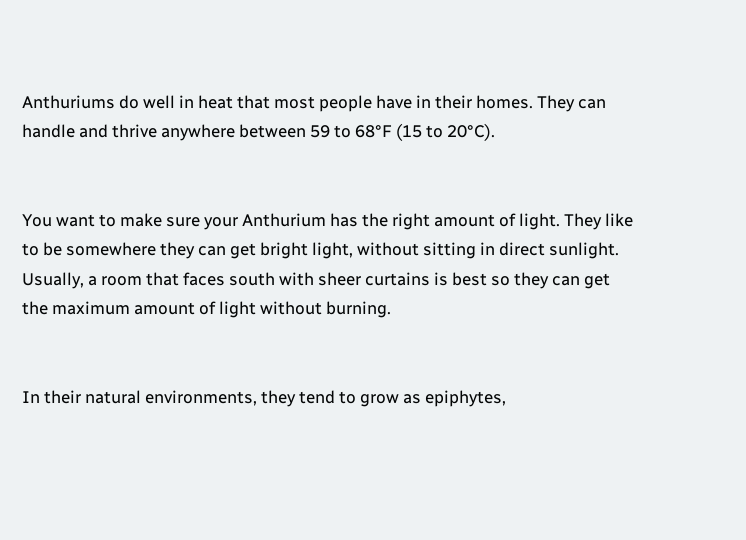Anthuriums do well in heat that most people have in their homes. They can handle and thrive anywhere between 59 to 68°F (15 to 20°C).


You want to make sure your Anthurium has the right amount of light. They like to be somewhere they can get bright light, without sitting in direct sunlight. Usually, a room that faces south with sheer curtains is best so they can get the maximum amount of light without burning.


In their natural environments, they tend to grow as epiphytes,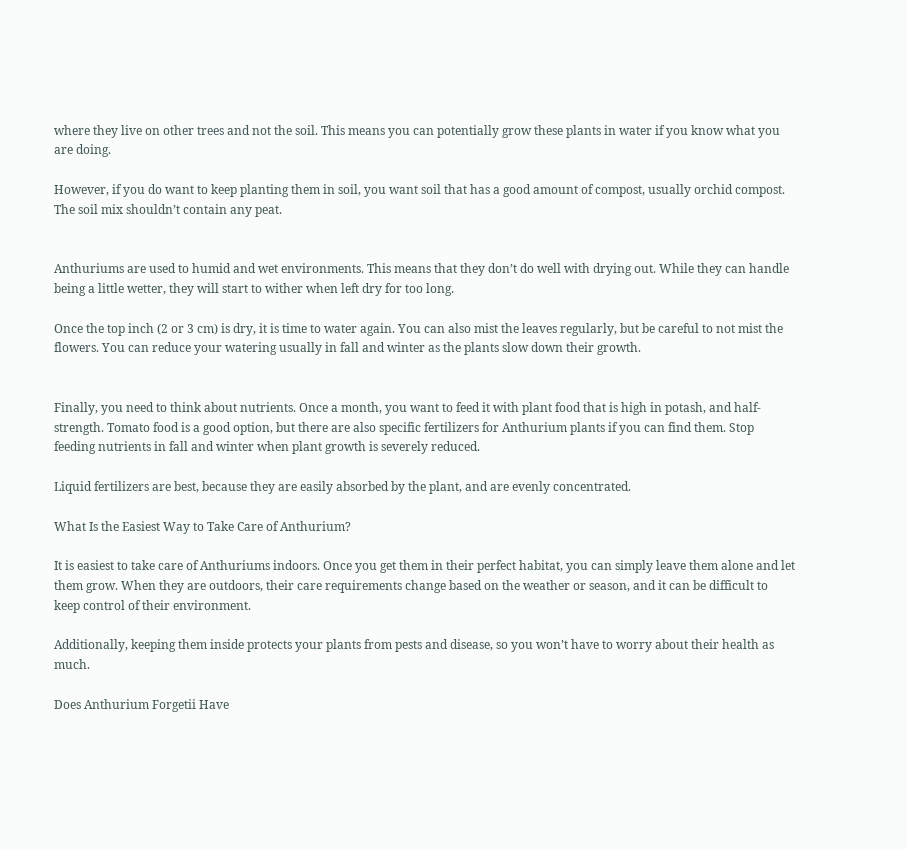where they live on other trees and not the soil. This means you can potentially grow these plants in water if you know what you are doing.

However, if you do want to keep planting them in soil, you want soil that has a good amount of compost, usually orchid compost. The soil mix shouldn’t contain any peat.


Anthuriums are used to humid and wet environments. This means that they don’t do well with drying out. While they can handle being a little wetter, they will start to wither when left dry for too long.

Once the top inch (2 or 3 cm) is dry, it is time to water again. You can also mist the leaves regularly, but be careful to not mist the flowers. You can reduce your watering usually in fall and winter as the plants slow down their growth.


Finally, you need to think about nutrients. Once a month, you want to feed it with plant food that is high in potash, and half-strength. Tomato food is a good option, but there are also specific fertilizers for Anthurium plants if you can find them. Stop feeding nutrients in fall and winter when plant growth is severely reduced.

Liquid fertilizers are best, because they are easily absorbed by the plant, and are evenly concentrated.

What Is the Easiest Way to Take Care of Anthurium?

It is easiest to take care of Anthuriums indoors. Once you get them in their perfect habitat, you can simply leave them alone and let them grow. When they are outdoors, their care requirements change based on the weather or season, and it can be difficult to keep control of their environment.

Additionally, keeping them inside protects your plants from pests and disease, so you won’t have to worry about their health as much.

Does Anthurium Forgetii Have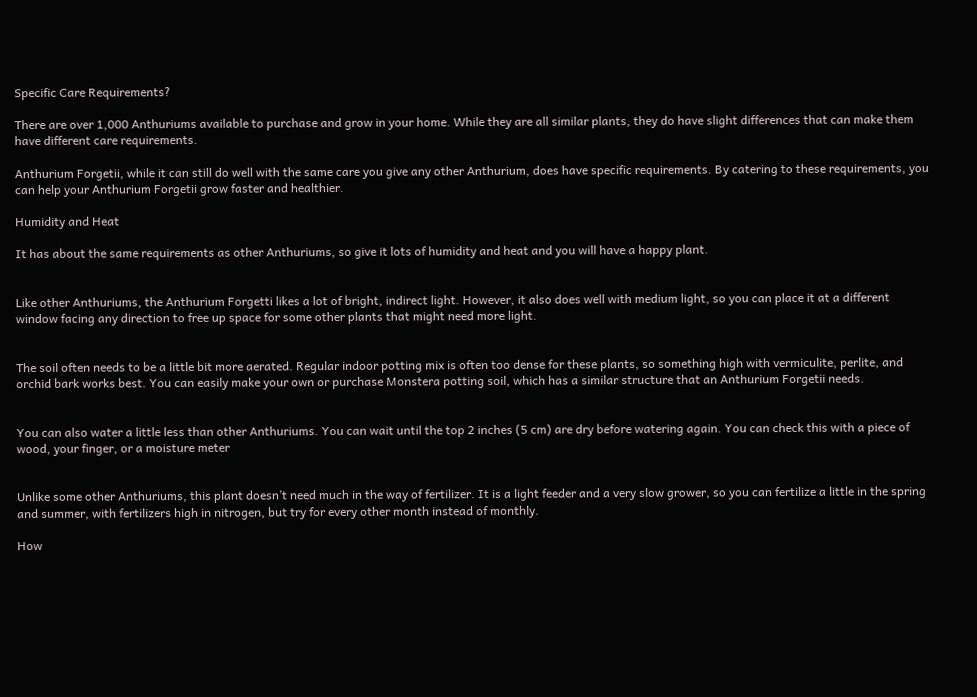Specific Care Requirements?

There are over 1,000 Anthuriums available to purchase and grow in your home. While they are all similar plants, they do have slight differences that can make them have different care requirements.

Anthurium Forgetii, while it can still do well with the same care you give any other Anthurium, does have specific requirements. By catering to these requirements, you can help your Anthurium Forgetii grow faster and healthier.

Humidity and Heat

It has about the same requirements as other Anthuriums, so give it lots of humidity and heat and you will have a happy plant.


Like other Anthuriums, the Anthurium Forgetti likes a lot of bright, indirect light. However, it also does well with medium light, so you can place it at a different window facing any direction to free up space for some other plants that might need more light.


The soil often needs to be a little bit more aerated. Regular indoor potting mix is often too dense for these plants, so something high with vermiculite, perlite, and orchid bark works best. You can easily make your own or purchase Monstera potting soil, which has a similar structure that an Anthurium Forgetii needs.


You can also water a little less than other Anthuriums. You can wait until the top 2 inches (5 cm) are dry before watering again. You can check this with a piece of wood, your finger, or a moisture meter


Unlike some other Anthuriums, this plant doesn’t need much in the way of fertilizer. It is a light feeder and a very slow grower, so you can fertilize a little in the spring and summer, with fertilizers high in nitrogen, but try for every other month instead of monthly.

How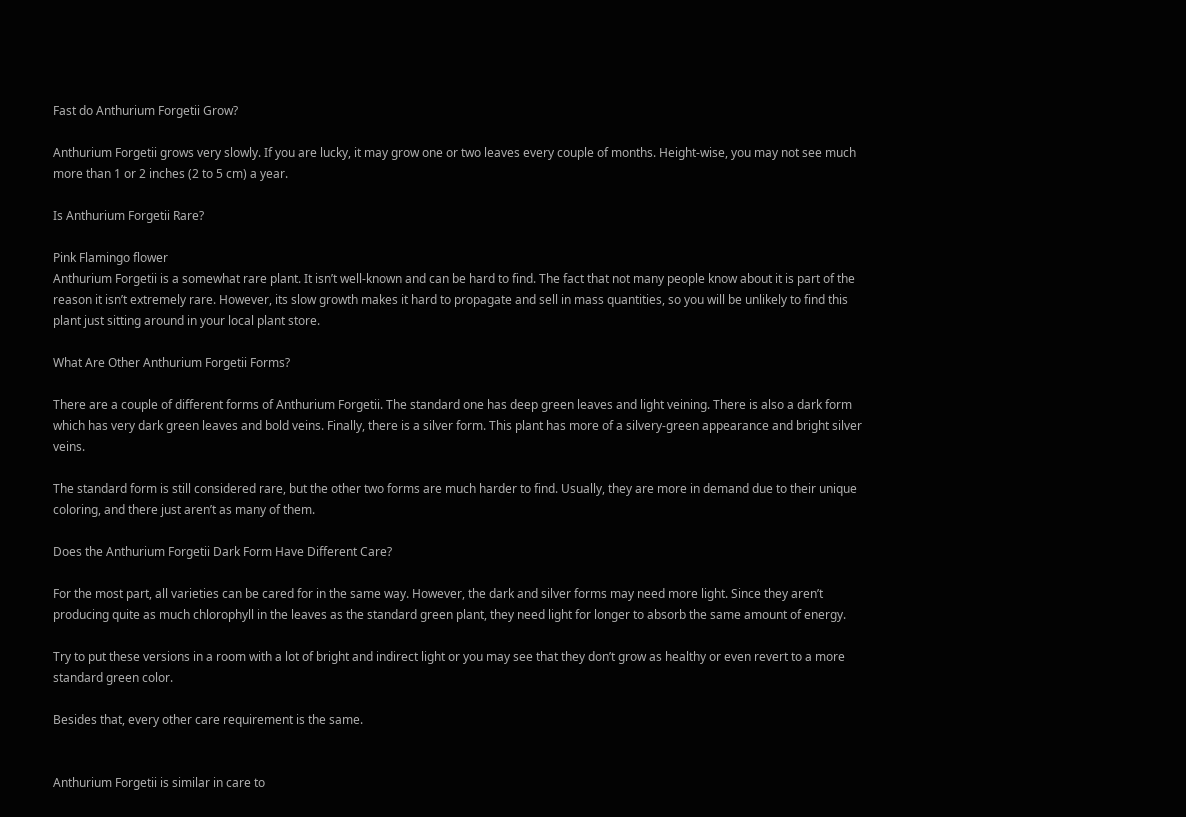Fast do Anthurium Forgetii Grow?

Anthurium Forgetii grows very slowly. If you are lucky, it may grow one or two leaves every couple of months. Height-wise, you may not see much more than 1 or 2 inches (2 to 5 cm) a year.

Is Anthurium Forgetii Rare?

Pink Flamingo flower
Anthurium Forgetii is a somewhat rare plant. It isn’t well-known and can be hard to find. The fact that not many people know about it is part of the reason it isn’t extremely rare. However, its slow growth makes it hard to propagate and sell in mass quantities, so you will be unlikely to find this plant just sitting around in your local plant store.

What Are Other Anthurium Forgetii Forms?

There are a couple of different forms of Anthurium Forgetii. The standard one has deep green leaves and light veining. There is also a dark form which has very dark green leaves and bold veins. Finally, there is a silver form. This plant has more of a silvery-green appearance and bright silver veins.

The standard form is still considered rare, but the other two forms are much harder to find. Usually, they are more in demand due to their unique coloring, and there just aren’t as many of them.

Does the Anthurium Forgetii Dark Form Have Different Care?

For the most part, all varieties can be cared for in the same way. However, the dark and silver forms may need more light. Since they aren’t producing quite as much chlorophyll in the leaves as the standard green plant, they need light for longer to absorb the same amount of energy.

Try to put these versions in a room with a lot of bright and indirect light or you may see that they don’t grow as healthy or even revert to a more standard green color.

Besides that, every other care requirement is the same.


Anthurium Forgetii is similar in care to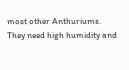most other Anthuriums. They need high humidity and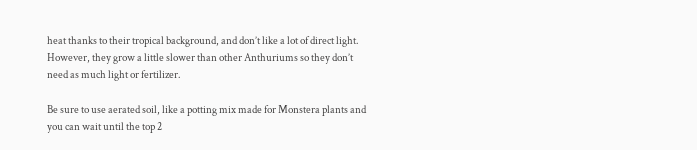heat thanks to their tropical background, and don’t like a lot of direct light. However, they grow a little slower than other Anthuriums so they don’t need as much light or fertilizer.

Be sure to use aerated soil, like a potting mix made for Monstera plants and you can wait until the top 2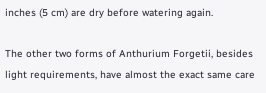inches (5 cm) are dry before watering again.

The other two forms of Anthurium Forgetii, besides light requirements, have almost the exact same care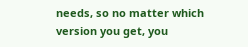needs, so no matter which version you get, you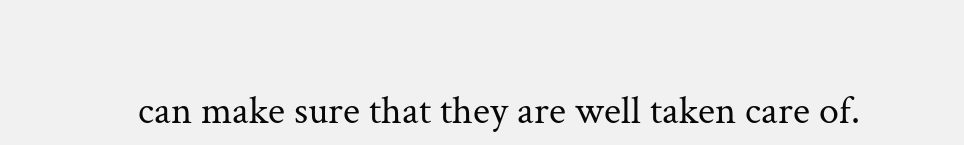can make sure that they are well taken care of.